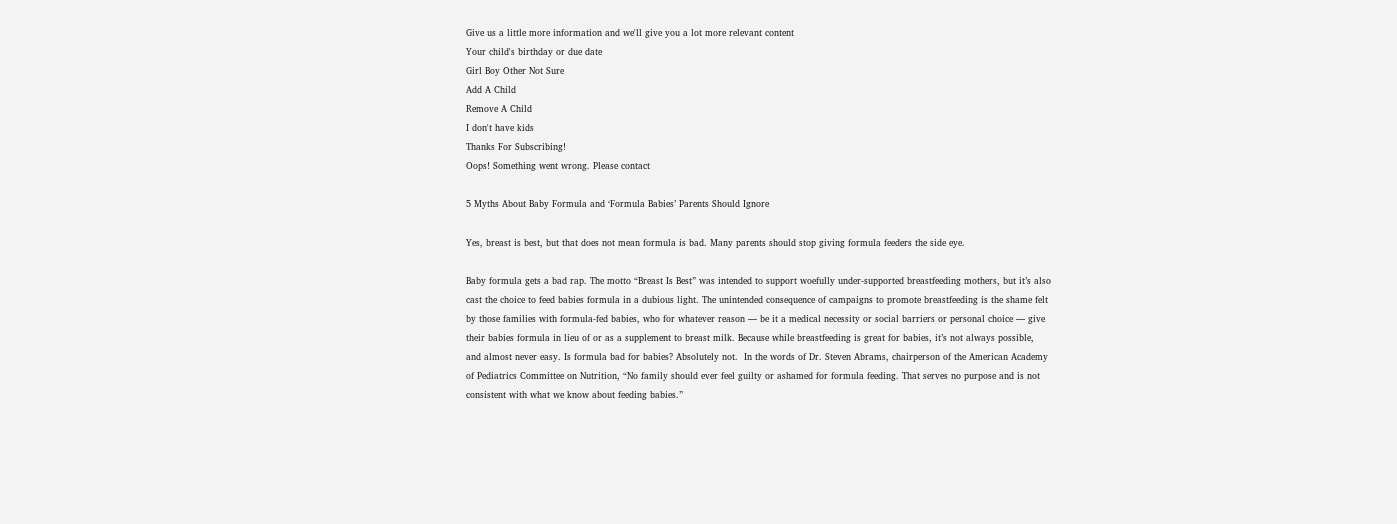Give us a little more information and we'll give you a lot more relevant content
Your child's birthday or due date
Girl Boy Other Not Sure
Add A Child
Remove A Child
I don't have kids
Thanks For Subscribing!
Oops! Something went wrong. Please contact

5 Myths About Baby Formula and ‘Formula Babies’ Parents Should Ignore

Yes, breast is best, but that does not mean formula is bad. Many parents should stop giving formula feeders the side eye.

Baby formula gets a bad rap. The motto “Breast Is Best” was intended to support woefully under-supported breastfeeding mothers, but it’s also cast the choice to feed babies formula in a dubious light. The unintended consequence of campaigns to promote breastfeeding is the shame felt by those families with formula-fed babies, who for whatever reason — be it a medical necessity or social barriers or personal choice — give their babies formula in lieu of or as a supplement to breast milk. Because while breastfeeding is great for babies, it’s not always possible, and almost never easy. Is formula bad for babies? Absolutely not.  In the words of Dr. Steven Abrams, chairperson of the American Academy of Pediatrics Committee on Nutrition, “No family should ever feel guilty or ashamed for formula feeding. That serves no purpose and is not consistent with what we know about feeding babies.”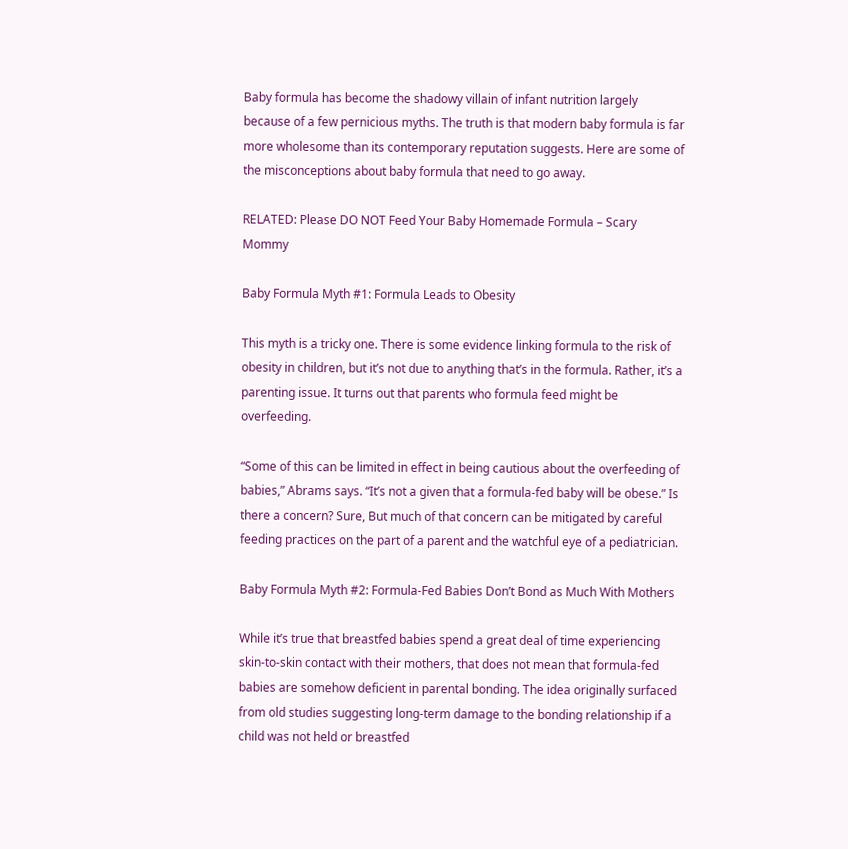Baby formula has become the shadowy villain of infant nutrition largely because of a few pernicious myths. The truth is that modern baby formula is far more wholesome than its contemporary reputation suggests. Here are some of the misconceptions about baby formula that need to go away.

RELATED: Please DO NOT Feed Your Baby Homemade Formula – Scary Mommy

Baby Formula Myth #1: Formula Leads to Obesity

This myth is a tricky one. There is some evidence linking formula to the risk of obesity in children, but it’s not due to anything that’s in the formula. Rather, it’s a parenting issue. It turns out that parents who formula feed might be overfeeding.

“Some of this can be limited in effect in being cautious about the overfeeding of babies,” Abrams says. “It’s not a given that a formula-fed baby will be obese.” Is there a concern? Sure, But much of that concern can be mitigated by careful feeding practices on the part of a parent and the watchful eye of a pediatrician.

Baby Formula Myth #2: Formula-Fed Babies Don’t Bond as Much With Mothers

While it’s true that breastfed babies spend a great deal of time experiencing skin-to-skin contact with their mothers, that does not mean that formula-fed babies are somehow deficient in parental bonding. The idea originally surfaced from old studies suggesting long-term damage to the bonding relationship if a child was not held or breastfed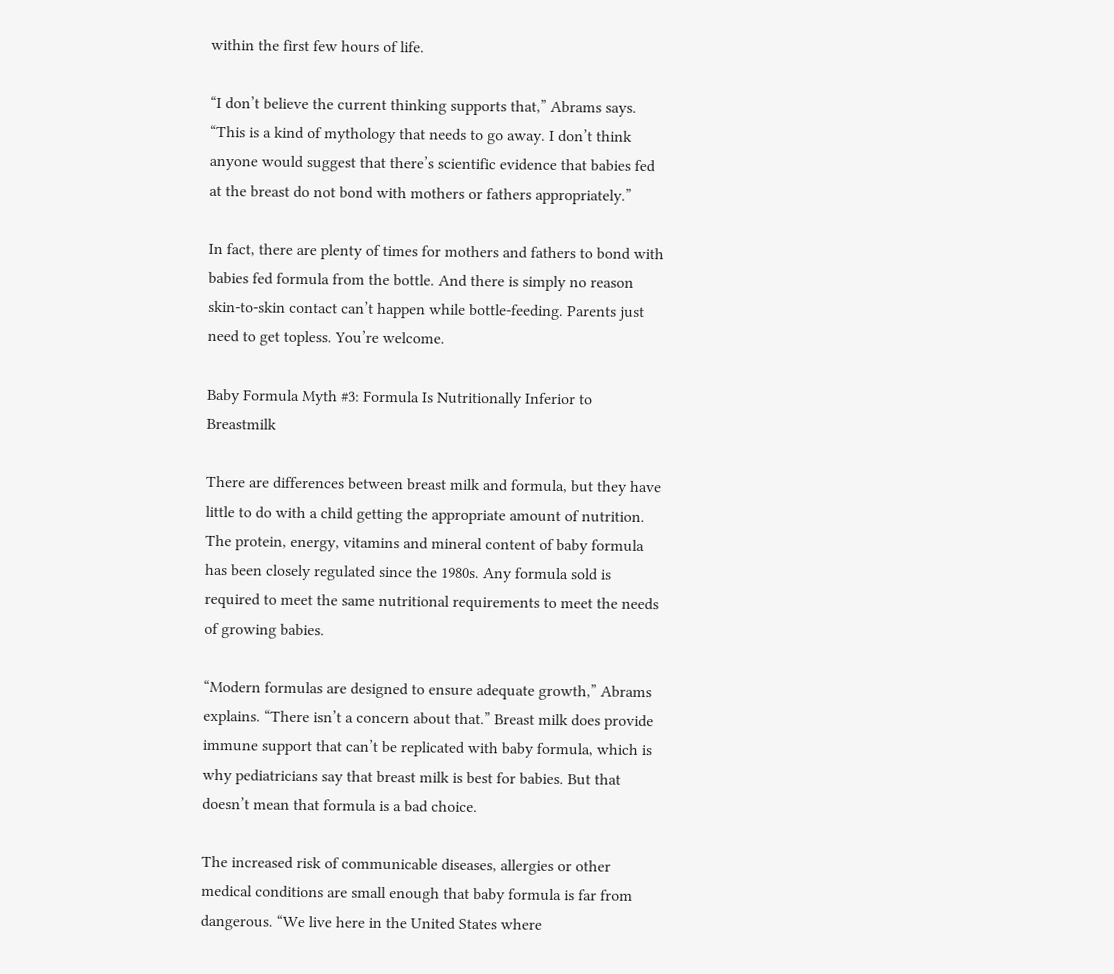within the first few hours of life.

“I don’t believe the current thinking supports that,” Abrams says. “This is a kind of mythology that needs to go away. I don’t think anyone would suggest that there’s scientific evidence that babies fed at the breast do not bond with mothers or fathers appropriately.”

In fact, there are plenty of times for mothers and fathers to bond with babies fed formula from the bottle. And there is simply no reason skin-to-skin contact can’t happen while bottle-feeding. Parents just need to get topless. You’re welcome.

Baby Formula Myth #3: Formula Is Nutritionally Inferior to Breastmilk

There are differences between breast milk and formula, but they have little to do with a child getting the appropriate amount of nutrition. The protein, energy, vitamins and mineral content of baby formula has been closely regulated since the 1980s. Any formula sold is required to meet the same nutritional requirements to meet the needs of growing babies.

“Modern formulas are designed to ensure adequate growth,” Abrams explains. “There isn’t a concern about that.” Breast milk does provide immune support that can’t be replicated with baby formula, which is why pediatricians say that breast milk is best for babies. But that doesn’t mean that formula is a bad choice.

The increased risk of communicable diseases, allergies or other medical conditions are small enough that baby formula is far from dangerous. “We live here in the United States where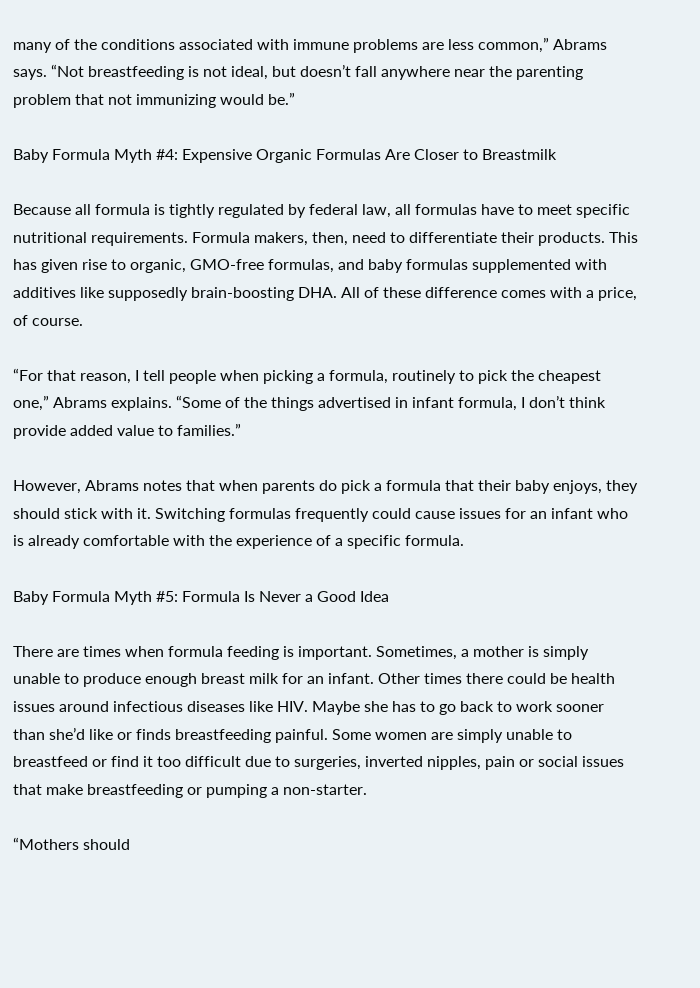many of the conditions associated with immune problems are less common,” Abrams says. “Not breastfeeding is not ideal, but doesn’t fall anywhere near the parenting problem that not immunizing would be.”

Baby Formula Myth #4: Expensive Organic Formulas Are Closer to Breastmilk

Because all formula is tightly regulated by federal law, all formulas have to meet specific nutritional requirements. Formula makers, then, need to differentiate their products. This has given rise to organic, GMO-free formulas, and baby formulas supplemented with additives like supposedly brain-boosting DHA. All of these difference comes with a price, of course.

“For that reason, I tell people when picking a formula, routinely to pick the cheapest one,” Abrams explains. “Some of the things advertised in infant formula, I don’t think provide added value to families.”

However, Abrams notes that when parents do pick a formula that their baby enjoys, they should stick with it. Switching formulas frequently could cause issues for an infant who is already comfortable with the experience of a specific formula.

Baby Formula Myth #5: Formula Is Never a Good Idea

There are times when formula feeding is important. Sometimes, a mother is simply unable to produce enough breast milk for an infant. Other times there could be health issues around infectious diseases like HIV. Maybe she has to go back to work sooner than she’d like or finds breastfeeding painful. Some women are simply unable to breastfeed or find it too difficult due to surgeries, inverted nipples, pain or social issues that make breastfeeding or pumping a non-starter.

“Mothers should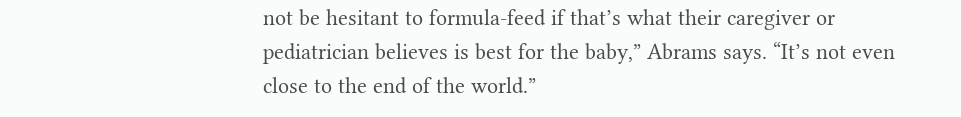not be hesitant to formula-feed if that’s what their caregiver or pediatrician believes is best for the baby,” Abrams says. “It’s not even close to the end of the world.”